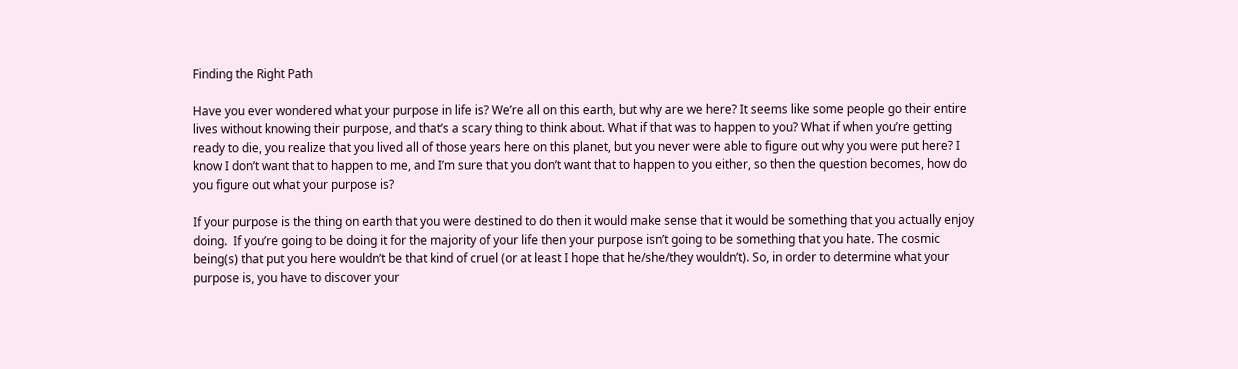Finding the Right Path

Have you ever wondered what your purpose in life is? We’re all on this earth, but why are we here? It seems like some people go their entire lives without knowing their purpose, and that’s a scary thing to think about. What if that was to happen to you? What if when you’re getting ready to die, you realize that you lived all of those years here on this planet, but you never were able to figure out why you were put here? I know I don’t want that to happen to me, and I’m sure that you don’t want that to happen to you either, so then the question becomes, how do you figure out what your purpose is?

If your purpose is the thing on earth that you were destined to do then it would make sense that it would be something that you actually enjoy doing.  If you’re going to be doing it for the majority of your life then your purpose isn’t going to be something that you hate. The cosmic being(s) that put you here wouldn’t be that kind of cruel (or at least I hope that he/she/they wouldn’t). So, in order to determine what your purpose is, you have to discover your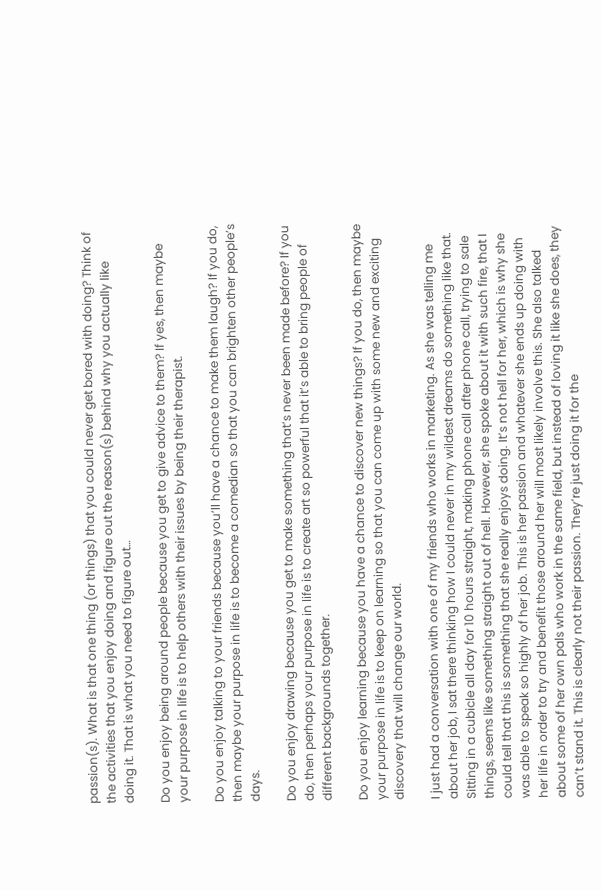passion(s). What is that one thing (or things) that you could never get bored with doing? Think of the activities that you enjoy doing and figure out the reason(s) behind why you actually like doing it. That is what you need to figure out…

Do you enjoy being around people because you get to give advice to them? If yes, then maybe your purpose in life is to help others with their issues by being their therapist.

Do you enjoy talking to your friends because you’ll have a chance to make them laugh? If you do, then maybe your purpose in life is to become a comedian so that you can brighten other people’s days.

Do you enjoy drawing because you get to make something that’s never been made before? If you do, then perhaps your purpose in life is to create art so powerful that it’s able to bring people of different backgrounds together.

Do you enjoy learning because you have a chance to discover new things? If you do, then maybe your purpose in life is to keep on learning so that you can come up with some new and exciting discovery that will change our world.

I just had a conversation with one of my friends who works in marketing. As she was telling me about her job, I sat there thinking how I could never in my wildest dreams do something like that. Sitting in a cubicle all day for 10 hours straight, making phone call after phone call, trying to sale things, seems like something straight out of hell. However, she spoke about it with such fire, that I could tell that this is something that she really enjoys doing. It’s not hell for her, which is why she was able to speak so highly of her job. This is her passion and whatever she ends up doing with her life in order to try and benefit those around her will most likely involve this. She also talked about some of her own pals who work in the same field, but instead of loving it like she does, they can’t stand it. This is clearly not their passion. They’re just doing it for the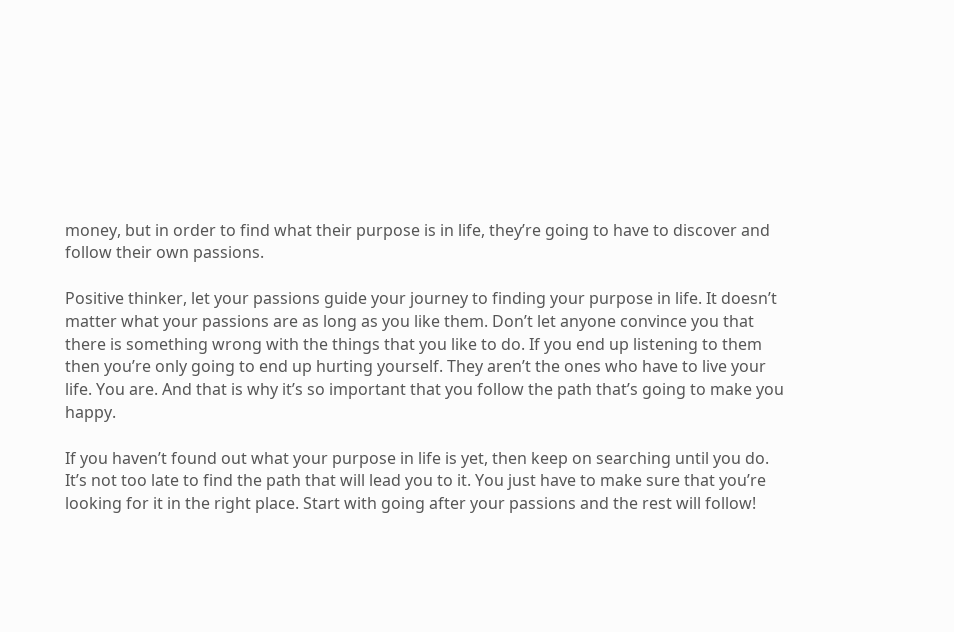money, but in order to find what their purpose is in life, they’re going to have to discover and follow their own passions.

Positive thinker, let your passions guide your journey to finding your purpose in life. It doesn’t matter what your passions are as long as you like them. Don’t let anyone convince you that there is something wrong with the things that you like to do. If you end up listening to them then you’re only going to end up hurting yourself. They aren’t the ones who have to live your life. You are. And that is why it’s so important that you follow the path that’s going to make you happy.

If you haven’t found out what your purpose in life is yet, then keep on searching until you do. It’s not too late to find the path that will lead you to it. You just have to make sure that you’re looking for it in the right place. Start with going after your passions and the rest will follow!